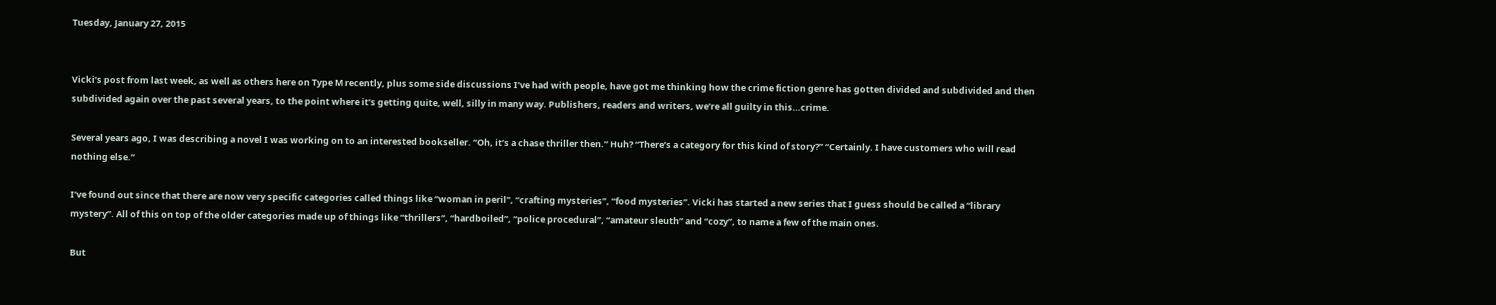Tuesday, January 27, 2015


Vicki’s post from last week, as well as others here on Type M recently, plus some side discussions I’ve had with people, have got me thinking how the crime fiction genre has gotten divided and subdivided and then subdivided again over the past several years, to the point where it’s getting quite, well, silly in many way. Publishers, readers and writers, we’re all guilty in this…crime.

Several years ago, I was describing a novel I was working on to an interested bookseller. “Oh, it’s a chase thriller then.” Huh? “There’s a category for this kind of story?” “Certainly. I have customers who will read nothing else.”

I’ve found out since that there are now very specific categories called things like “woman in peril”, “crafting mysteries”, “food mysteries”. Vicki has started a new series that I guess should be called a “library mystery”. All of this on top of the older categories made up of things like “thrillers”, “hardboiled”, “police procedural”, “amateur sleuth” and “cozy”, to name a few of the main ones.

But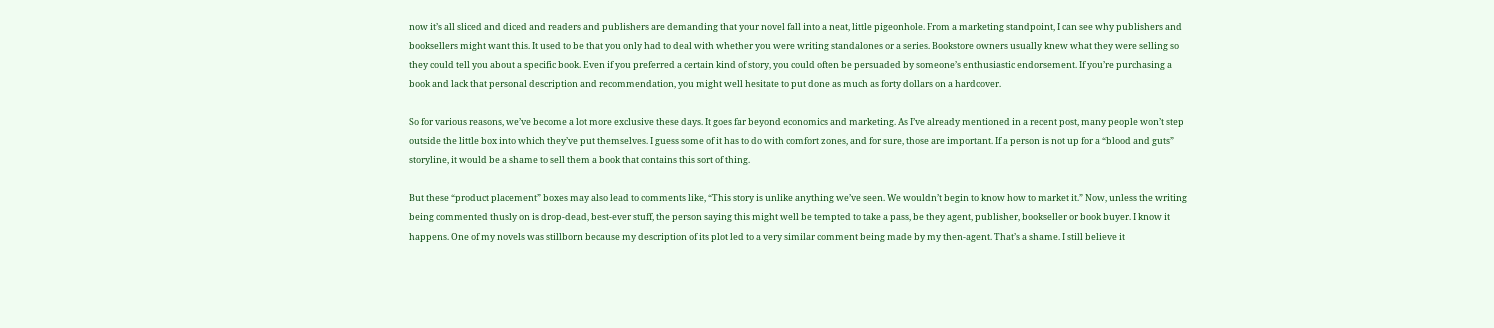now it’s all sliced and diced and readers and publishers are demanding that your novel fall into a neat, little pigeonhole. From a marketing standpoint, I can see why publishers and booksellers might want this. It used to be that you only had to deal with whether you were writing standalones or a series. Bookstore owners usually knew what they were selling so they could tell you about a specific book. Even if you preferred a certain kind of story, you could often be persuaded by someone’s enthusiastic endorsement. If you’re purchasing a book and lack that personal description and recommendation, you might well hesitate to put done as much as forty dollars on a hardcover.

So for various reasons, we’ve become a lot more exclusive these days. It goes far beyond economics and marketing. As I’ve already mentioned in a recent post, many people won’t step outside the little box into which they’ve put themselves. I guess some of it has to do with comfort zones, and for sure, those are important. If a person is not up for a “blood and guts” storyline, it would be a shame to sell them a book that contains this sort of thing.

But these “product placement” boxes may also lead to comments like, “This story is unlike anything we’ve seen. We wouldn’t begin to know how to market it.” Now, unless the writing being commented thusly on is drop-dead, best-ever stuff, the person saying this might well be tempted to take a pass, be they agent, publisher, bookseller or book buyer. I know it happens. One of my novels was stillborn because my description of its plot led to a very similar comment being made by my then-agent. That’s a shame. I still believe it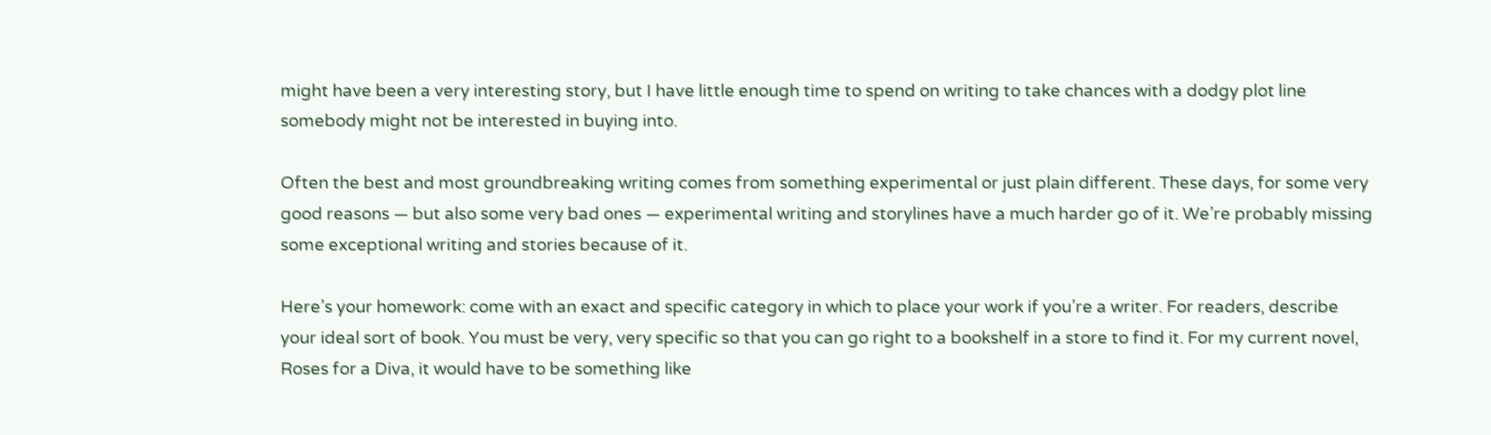might have been a very interesting story, but I have little enough time to spend on writing to take chances with a dodgy plot line somebody might not be interested in buying into.

Often the best and most groundbreaking writing comes from something experimental or just plain different. These days, for some very good reasons — but also some very bad ones — experimental writing and storylines have a much harder go of it. We’re probably missing some exceptional writing and stories because of it.

Here’s your homework: come with an exact and specific category in which to place your work if you’re a writer. For readers, describe your ideal sort of book. You must be very, very specific so that you can go right to a bookshelf in a store to find it. For my current novel, Roses for a Diva, it would have to be something like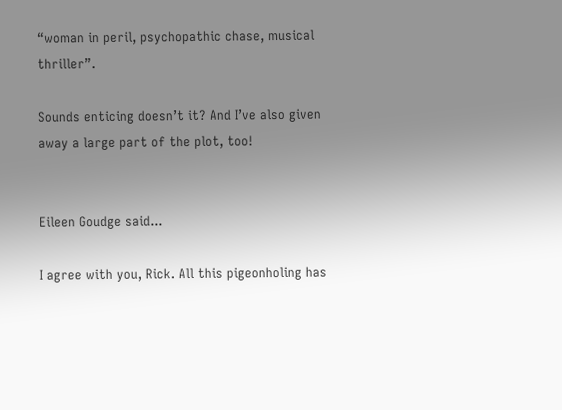“woman in peril, psychopathic chase, musical thriller”.

Sounds enticing doesn’t it? And I’ve also given away a large part of the plot, too!


Eileen Goudge said...

I agree with you, Rick. All this pigeonholing has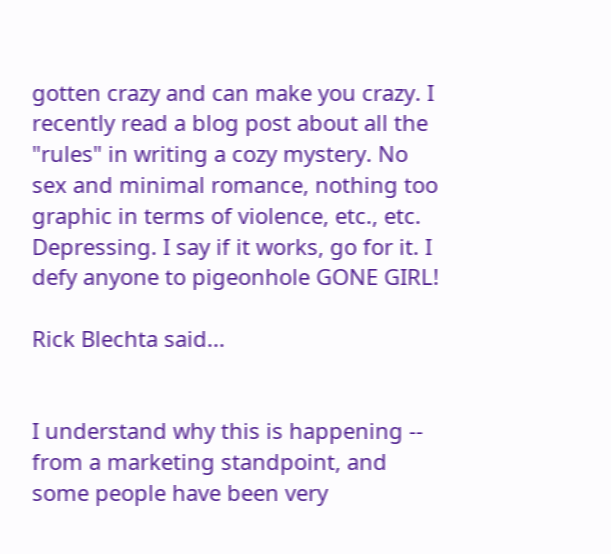gotten crazy and can make you crazy. I recently read a blog post about all the "rules" in writing a cozy mystery. No sex and minimal romance, nothing too graphic in terms of violence, etc., etc. Depressing. I say if it works, go for it. I defy anyone to pigeonhole GONE GIRL!

Rick Blechta said...


I understand why this is happening -- from a marketing standpoint, and some people have been very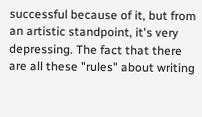successful because of it, but from an artistic standpoint, it's very depressing. The fact that there are all these "rules" about writing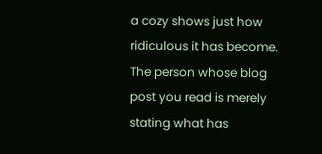a cozy shows just how ridiculous it has become. The person whose blog post you read is merely stating what has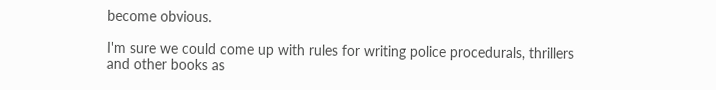become obvious.

I'm sure we could come up with rules for writing police procedurals, thrillers and other books as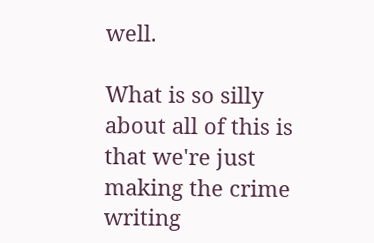well.

What is so silly about all of this is that we're just making the crime writing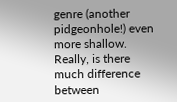genre (another pidgeonhole!) even more shallow. Really, is there much difference between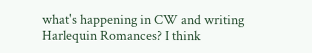what's happening in CW and writing Harlequin Romances? I think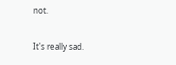not.

It's really sad.